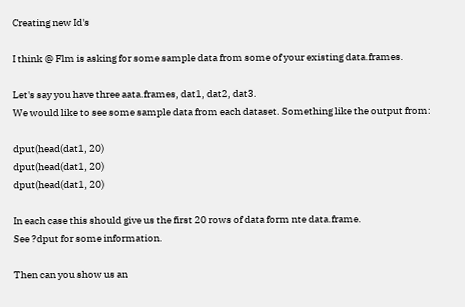Creating new Id's

I think @ Flm is asking for some sample data from some of your existing data.frames.

Let's say you have three aata.frames, dat1, dat2, dat3.
We would like to see some sample data from each dataset. Something like the output from:

dput(head(dat1, 20)
dput(head(dat1, 20)
dput(head(dat1, 20)

In each case this should give us the first 20 rows of data form nte data.frame.
See ?dput for some information.

Then can you show us an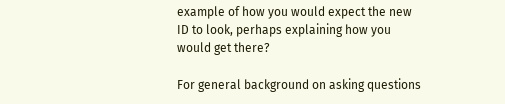example of how you would expect the new ID to look, perhaps explaining how you would get there?

For general background on asking questions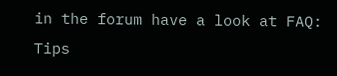in the forum have a look at FAQ: Tips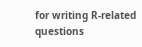for writing R-related questions